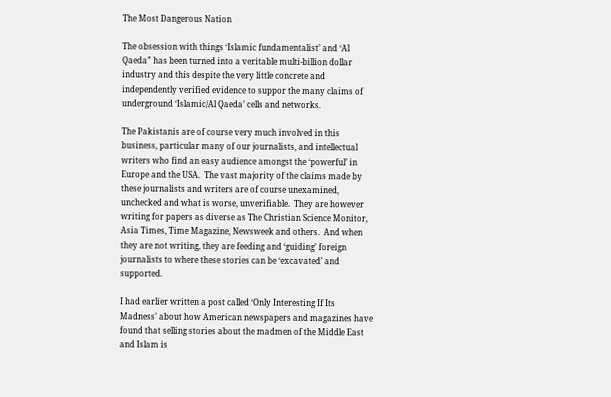The Most Dangerous Nation

The obsession with things ‘Islamic fundamentalist’ and ‘Al Qaeda” has been turned into a veritable multi-billion dollar industry and this despite the very little concrete and independently verified evidence to suppor the many claims of underground ‘Islamic/Al Qaeda’ cells and networks.

The Pakistanis are of course very much involved in this business, particular many of our journalists, and intellectual writers who find an easy audience amongst the ‘powerful’ in Europe and the USA.  The vast majority of the claims made by these journalists and writers are of course unexamined, unchecked and what is worse, unverifiable.  They are however writing for papers as diverse as The Christian Science Monitor, Asia Times, Time Magazine, Newsweek and others.  And when they are not writing, they are feeding and ‘guiding’ foreign journalists to where these stories can be ‘excavated’ and supported.

I had earlier written a post called ‘Only Interesting If Its Madness’ about how American newspapers and magazines have found that selling stories about the madmen of the Middle East and Islam is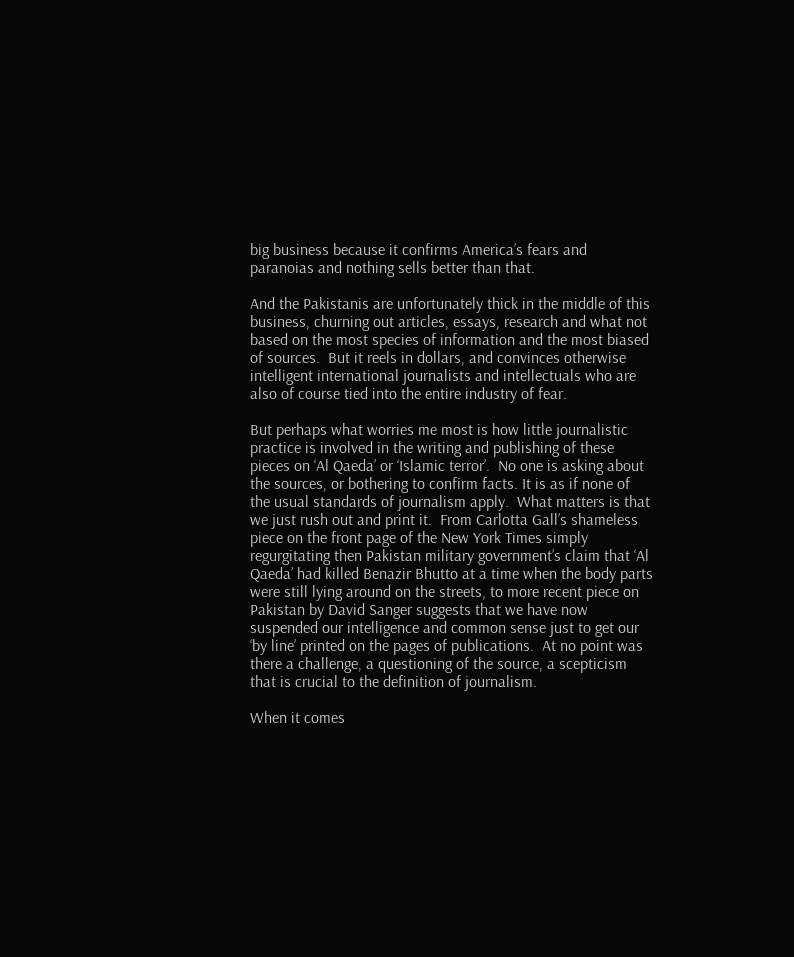big business because it confirms America’s fears and paranoias and nothing sells better than that.

And the Pakistanis are unfortunately thick in the middle of this business, churning out articles, essays, research and what not based on the most species of information and the most biased of sources.  But it reels in dollars, and convinces otherwise intelligent international journalists and intellectuals who are also of course tied into the entire industry of fear.

But perhaps what worries me most is how little journalistic practice is involved in the writing and publishing of these pieces on ‘Al Qaeda’ or ‘Islamic terror’.  No one is asking about the sources, or bothering to confirm facts. It is as if none of the usual standards of journalism apply.  What matters is that we just rush out and print it.  From Carlotta Gall’s shameless piece on the front page of the New York Times simply regurgitating then Pakistan military government’s claim that ‘Al Qaeda’ had killed Benazir Bhutto at a time when the body parts were still lying around on the streets, to more recent piece on Pakistan by David Sanger suggests that we have now suspended our intelligence and common sense just to get our ‘by line’ printed on the pages of publications.  At no point was there a challenge, a questioning of the source, a scepticism that is crucial to the definition of journalism.

When it comes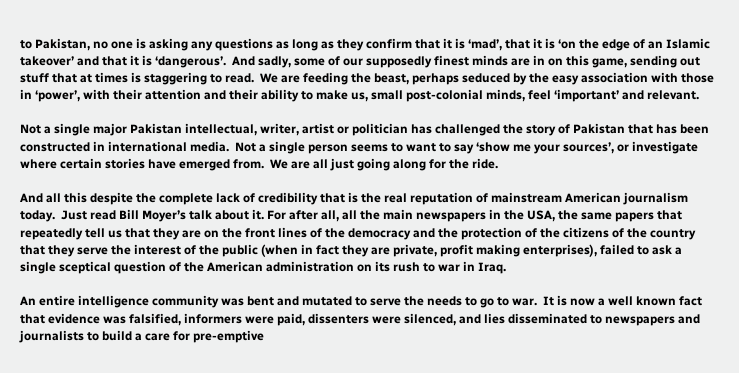to Pakistan, no one is asking any questions as long as they confirm that it is ‘mad’, that it is ‘on the edge of an Islamic takeover’ and that it is ‘dangerous’.  And sadly, some of our supposedly finest minds are in on this game, sending out stuff that at times is staggering to read.  We are feeding the beast, perhaps seduced by the easy association with those in ‘power’, with their attention and their ability to make us, small post-colonial minds, feel ‘important’ and relevant.

Not a single major Pakistan intellectual, writer, artist or politician has challenged the story of Pakistan that has been constructed in international media.  Not a single person seems to want to say ‘show me your sources’, or investigate where certain stories have emerged from.  We are all just going along for the ride.

And all this despite the complete lack of credibility that is the real reputation of mainstream American journalism today.  Just read Bill Moyer’s talk about it. For after all, all the main newspapers in the USA, the same papers that repeatedly tell us that they are on the front lines of the democracy and the protection of the citizens of the country that they serve the interest of the public (when in fact they are private, profit making enterprises), failed to ask a single sceptical question of the American administration on its rush to war in Iraq.

An entire intelligence community was bent and mutated to serve the needs to go to war.  It is now a well known fact that evidence was falsified, informers were paid, dissenters were silenced, and lies disseminated to newspapers and journalists to build a care for pre-emptive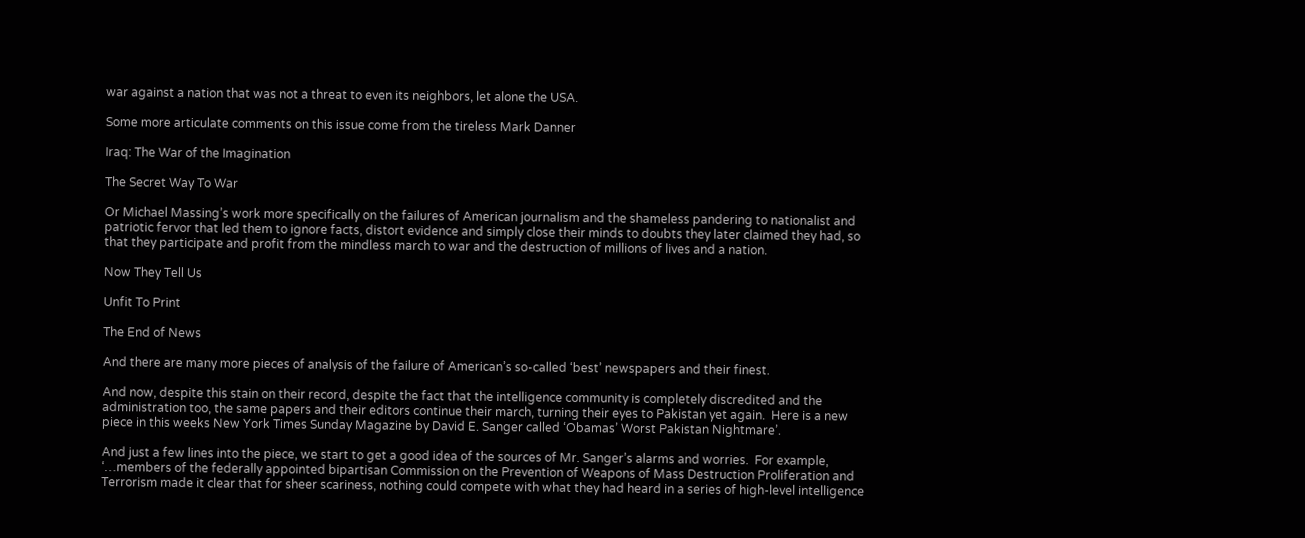war against a nation that was not a threat to even its neighbors, let alone the USA.

Some more articulate comments on this issue come from the tireless Mark Danner

Iraq: The War of the Imagination

The Secret Way To War

Or Michael Massing’s work more specifically on the failures of American journalism and the shameless pandering to nationalist and patriotic fervor that led them to ignore facts, distort evidence and simply close their minds to doubts they later claimed they had, so that they participate and profit from the mindless march to war and the destruction of millions of lives and a nation.

Now They Tell Us

Unfit To Print

The End of News

And there are many more pieces of analysis of the failure of American’s so-called ‘best’ newspapers and their finest.

And now, despite this stain on their record, despite the fact that the intelligence community is completely discredited and the administration too, the same papers and their editors continue their march, turning their eyes to Pakistan yet again.  Here is a new piece in this weeks New York Times Sunday Magazine by David E. Sanger called ‘Obamas’ Worst Pakistan Nightmare’.

And just a few lines into the piece, we start to get a good idea of the sources of Mr. Sanger’s alarms and worries.  For example, ‘…members of the federally appointed bipartisan Commission on the Prevention of Weapons of Mass Destruction Proliferation and Terrorism made it clear that for sheer scariness, nothing could compete with what they had heard in a series of high-level intelligence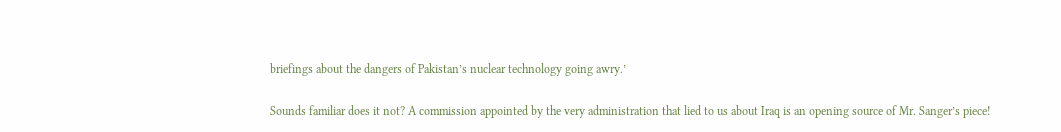briefings about the dangers of Pakistan’s nuclear technology going awry.’

Sounds familiar does it not? A commission appointed by the very administration that lied to us about Iraq is an opening source of Mr. Sanger’s piece!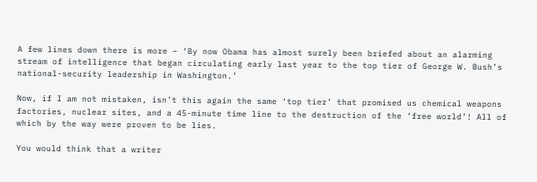A few lines down there is more – ‘By now Obama has almost surely been briefed about an alarming stream of intelligence that began circulating early last year to the top tier of George W. Bush’s national-security leadership in Washington.’

Now, if I am not mistaken, isn’t this again the same ‘top tier’ that promised us chemical weapons factories, nuclear sites, and a 45-minute time line to the destruction of the ‘free world’! All of which by the way were proven to be lies.

You would think that a writer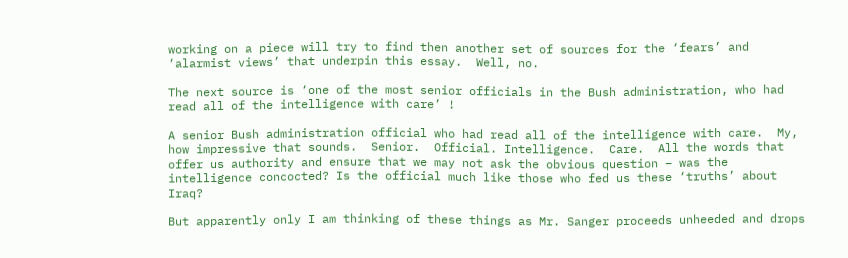working on a piece will try to find then another set of sources for the ‘fears’ and ‘alarmist views’ that underpin this essay.  Well, no.

The next source is ‘one of the most senior officials in the Bush administration, who had read all of the intelligence with care’ !

A senior Bush administration official who had read all of the intelligence with care.  My, how impressive that sounds.  Senior.  Official. Intelligence.  Care.  All the words that offer us authority and ensure that we may not ask the obvious question – was the intelligence concocted? Is the official much like those who fed us these ‘truths’ about Iraq?

But apparently only I am thinking of these things as Mr. Sanger proceeds unheeded and drops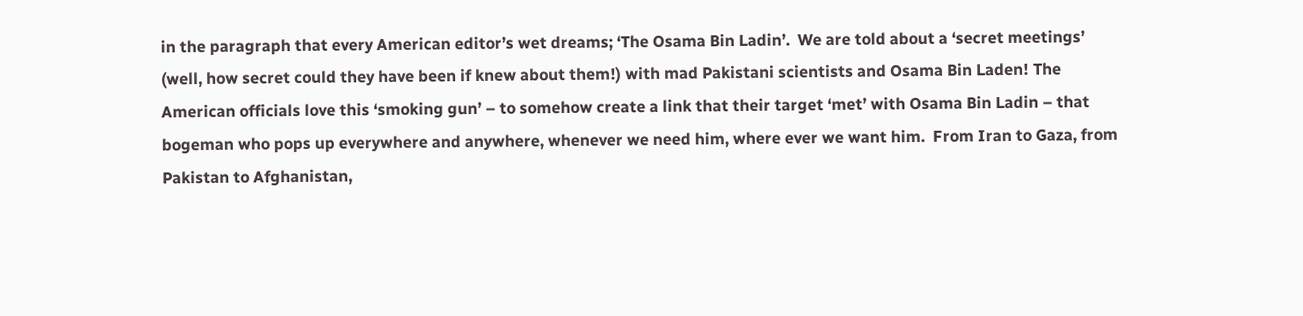in the paragraph that every American editor’s wet dreams; ‘The Osama Bin Ladin’.  We are told about a ‘secret meetings’ (well, how secret could they have been if knew about them!) with mad Pakistani scientists and Osama Bin Laden! The American officials love this ‘smoking gun’ – to somehow create a link that their target ‘met’ with Osama Bin Ladin – that bogeman who pops up everywhere and anywhere, whenever we need him, where ever we want him.  From Iran to Gaza, from Pakistan to Afghanistan,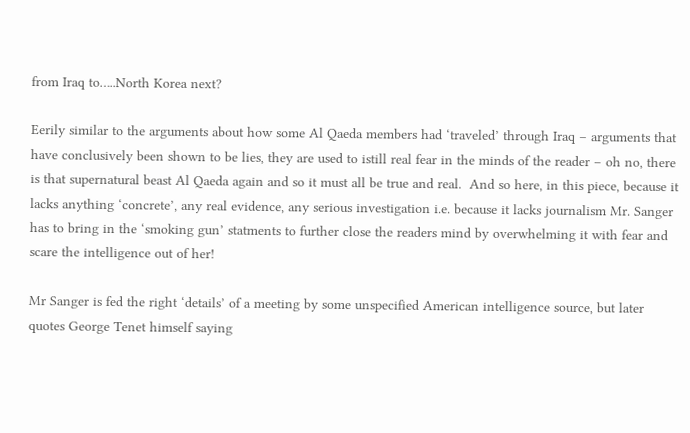from Iraq to…..North Korea next?

Eerily similar to the arguments about how some Al Qaeda members had ‘traveled’ through Iraq – arguments that have conclusively been shown to be lies, they are used to istill real fear in the minds of the reader – oh no, there is that supernatural beast Al Qaeda again and so it must all be true and real.  And so here, in this piece, because it lacks anything ‘concrete’, any real evidence, any serious investigation i.e. because it lacks journalism Mr. Sanger has to bring in the ‘smoking gun’ statments to further close the readers mind by overwhelming it with fear and scare the intelligence out of her!

Mr Sanger is fed the right ‘details’ of a meeting by some unspecified American intelligence source, but later quotes George Tenet himself saying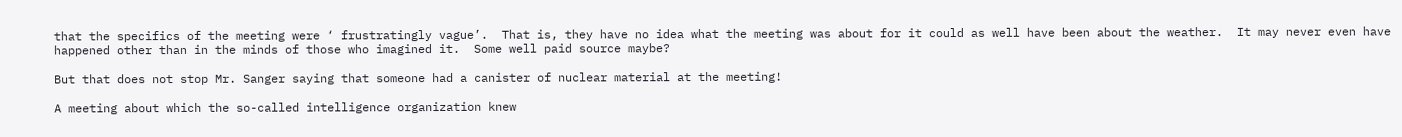that the specifics of the meeting were ‘ frustratingly vague’.  That is, they have no idea what the meeting was about for it could as well have been about the weather.  It may never even have happened other than in the minds of those who imagined it.  Some well paid source maybe?

But that does not stop Mr. Sanger saying that someone had a canister of nuclear material at the meeting!

A meeting about which the so-called intelligence organization knew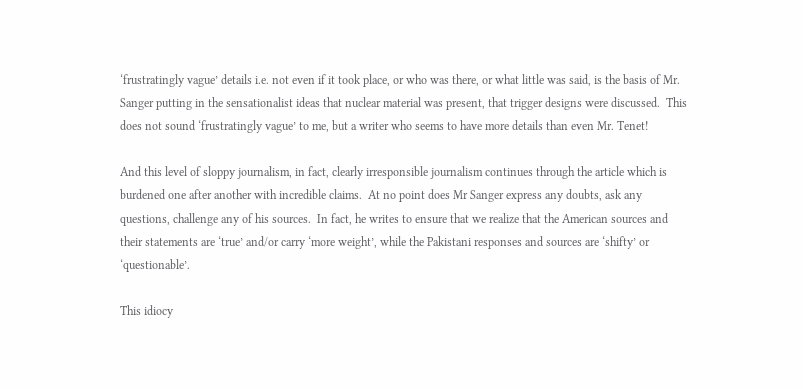‘frustratingly vague’ details i.e. not even if it took place, or who was there, or what little was said, is the basis of Mr. Sanger putting in the sensationalist ideas that nuclear material was present, that trigger designs were discussed.  This does not sound ‘frustratingly vague’ to me, but a writer who seems to have more details than even Mr. Tenet!

And this level of sloppy journalism, in fact, clearly irresponsible journalism continues through the article which is burdened one after another with incredible claims.  At no point does Mr Sanger express any doubts, ask any questions, challenge any of his sources.  In fact, he writes to ensure that we realize that the American sources and their statements are ‘true’ and/or carry ‘more weight’, while the Pakistani responses and sources are ‘shifty’ or ‘questionable’.

This idiocy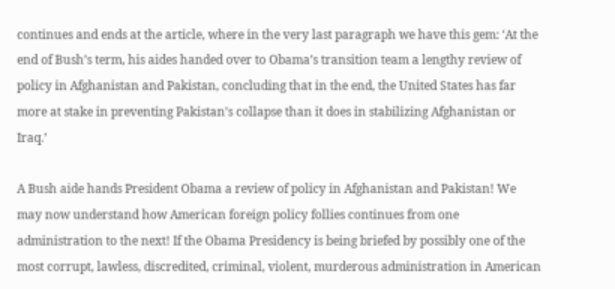continues and ends at the article, where in the very last paragraph we have this gem: ‘At the end of Bush’s term, his aides handed over to Obama’s transition team a lengthy review of policy in Afghanistan and Pakistan, concluding that in the end, the United States has far more at stake in preventing Pakistan’s collapse than it does in stabilizing Afghanistan or Iraq.’

A Bush aide hands President Obama a review of policy in Afghanistan and Pakistan! We may now understand how American foreign policy follies continues from one administration to the next! If the Obama Presidency is being briefed by possibly one of the most corrupt, lawless, discredited, criminal, violent, murderous administration in American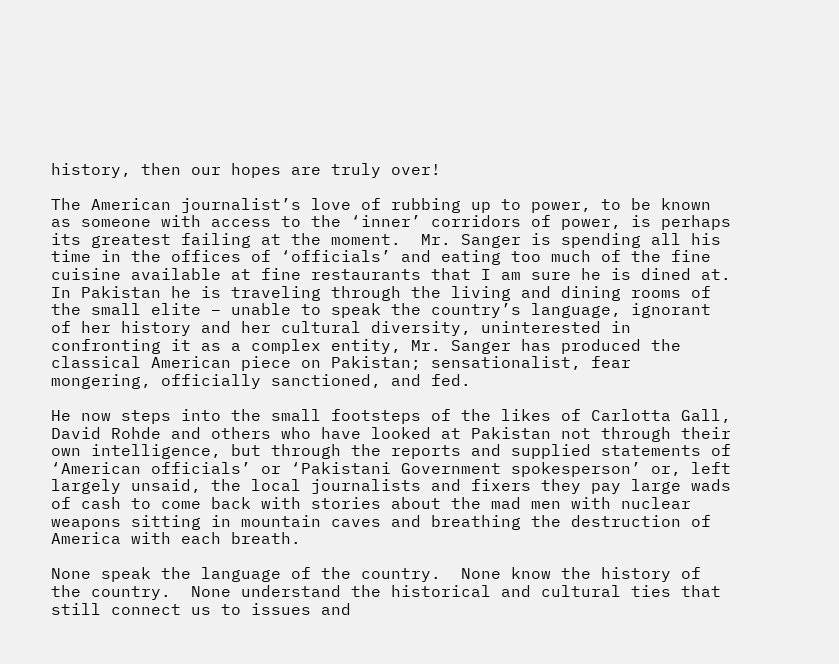history, then our hopes are truly over!

The American journalist’s love of rubbing up to power, to be known as someone with access to the ‘inner’ corridors of power, is perhaps its greatest failing at the moment.  Mr. Sanger is spending all his time in the offices of ‘officials’ and eating too much of the fine cuisine available at fine restaurants that I am sure he is dined at.  In Pakistan he is traveling through the living and dining rooms of the small elite – unable to speak the country’s language, ignorant of her history and her cultural diversity, uninterested in confronting it as a complex entity, Mr. Sanger has produced the classical American piece on Pakistan; sensationalist, fear mongering, officially sanctioned, and fed.

He now steps into the small footsteps of the likes of Carlotta Gall, David Rohde and others who have looked at Pakistan not through their own intelligence, but through the reports and supplied statements of ‘American officials’ or ‘Pakistani Government spokesperson’ or, left largely unsaid, the local journalists and fixers they pay large wads of cash to come back with stories about the mad men with nuclear weapons sitting in mountain caves and breathing the destruction of America with each breath.

None speak the language of the country.  None know the history of the country.  None understand the historical and cultural ties that still connect us to issues and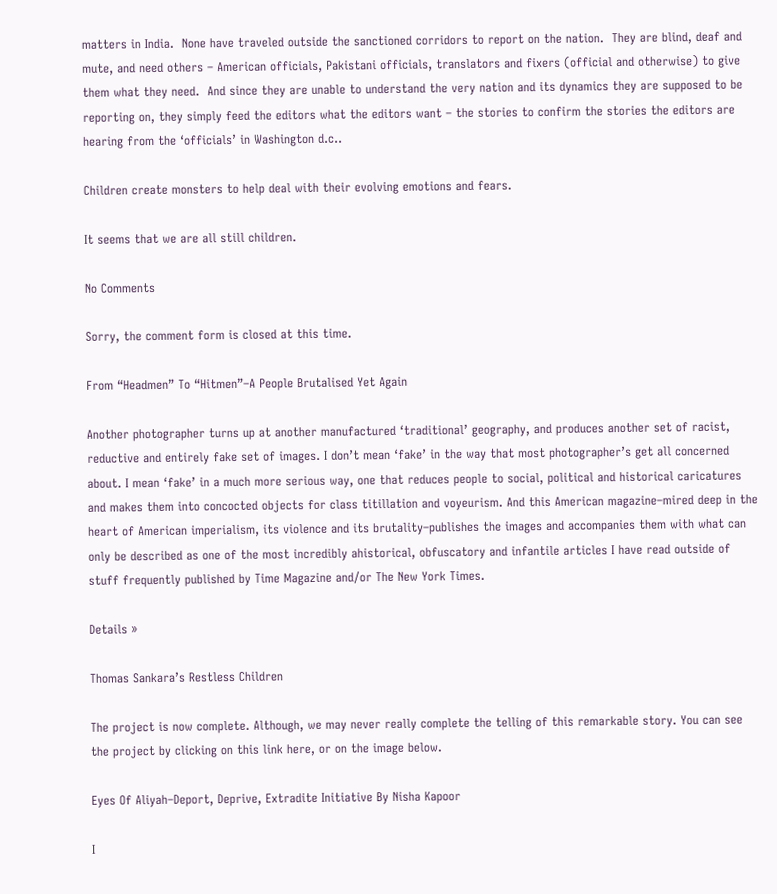matters in India.  None have traveled outside the sanctioned corridors to report on the nation.  They are blind, deaf and mute, and need others – American officials, Pakistani officials, translators and fixers (official and otherwise) to give them what they need.  And since they are unable to understand the very nation and its dynamics they are supposed to be reporting on, they simply feed the editors what the editors want – the stories to confirm the stories the editors are hearing from the ‘officials’ in Washington d.c..

Children create monsters to help deal with their evolving emotions and fears.

It seems that we are all still children.

No Comments

Sorry, the comment form is closed at this time.

From “Headmen” To “Hitmen”–A People Brutalised Yet Again

Another photographer turns up at another manufactured ‘traditional’ geography, and produces another set of racist, reductive and entirely fake set of images. I don’t mean ‘fake’ in the way that most photographer’s get all concerned about. I mean ‘fake’ in a much more serious way, one that reduces people to social, political and historical caricatures and makes them into concocted objects for class titillation and voyeurism. And this American magazine–mired deep in the heart of American imperialism, its violence and its brutality–publishes the images and accompanies them with what can only be described as one of the most incredibly ahistorical, obfuscatory and infantile articles I have read outside of stuff frequently published by Time Magazine and/or The New York Times.

Details »

Thomas Sankara’s Restless Children

The project is now complete. Although, we may never really complete the telling of this remarkable story. You can see the project by clicking on this link here, or on the image below.

Eyes Of Aliyah–Deport, Deprive, Extradite Initiative By Nisha Kapoor

I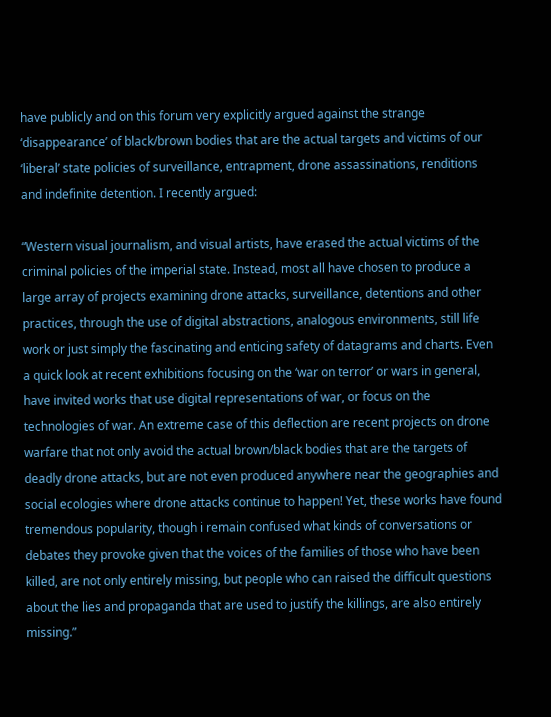have publicly and on this forum very explicitly argued against the strange ‘disappearance’ of black/brown bodies that are the actual targets and victims of our ‘liberal’ state policies of surveillance, entrapment, drone assassinations, renditions and indefinite detention. I recently argued:

“Western visual journalism, and visual artists, have erased the actual victims of the criminal policies of the imperial state. Instead, most all have chosen to produce a large array of projects examining drone attacks, surveillance, detentions and other practices, through the use of digital abstractions, analogous environments, still life work or just simply the fascinating and enticing safety of datagrams and charts. Even a quick look at recent exhibitions focusing on the ‘war on terror’ or wars in general, have invited works that use digital representations of war, or focus on the technologies of war. An extreme case of this deflection are recent projects on drone warfare that not only avoid the actual brown/black bodies that are the targets of deadly drone attacks, but are not even produced anywhere near the geographies and social ecologies where drone attacks continue to happen! Yet, these works have found tremendous popularity, though i remain confused what kinds of conversations or debates they provoke given that the voices of the families of those who have been killed, are not only entirely missing, but people who can raised the difficult questions about the lies and propaganda that are used to justify the killings, are also entirely missing.”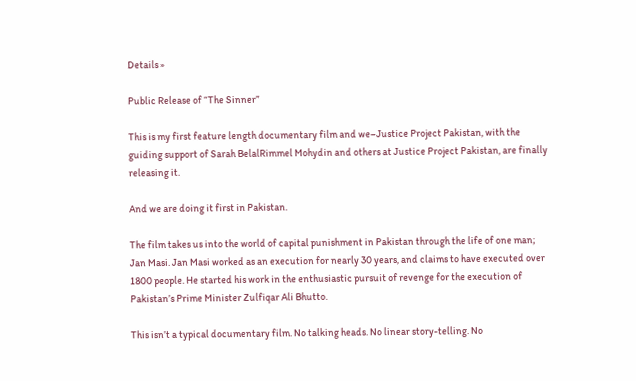Details »

Public Release of “The Sinner”

This is my first feature length documentary film and we–Justice Project Pakistan, with the guiding support of Sarah BelalRimmel Mohydin and others at Justice Project Pakistan, are finally releasing it.

And we are doing it first in Pakistan.

The film takes us into the world of capital punishment in Pakistan through the life of one man; Jan Masi. Jan Masi worked as an execution for nearly 30 years, and claims to have executed over 1800 people. He started his work in the enthusiastic pursuit of revenge for the execution of Pakistan’s Prime Minister Zulfiqar Ali Bhutto.

This isn’t a typical documentary film. No talking heads. No linear story-telling. No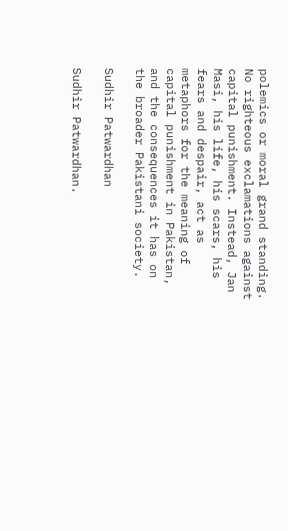polemics or moral grand standing. No righteous exclamations against capital punishment. Instead, Jan Masi, his life, his scars, his fears and despair, act as metaphors for the meaning of capital punishment in Pakistan, and the consequences it has on the broader Pakistani society.

Sudhir Patwardhan

Sudhir Patwardhan.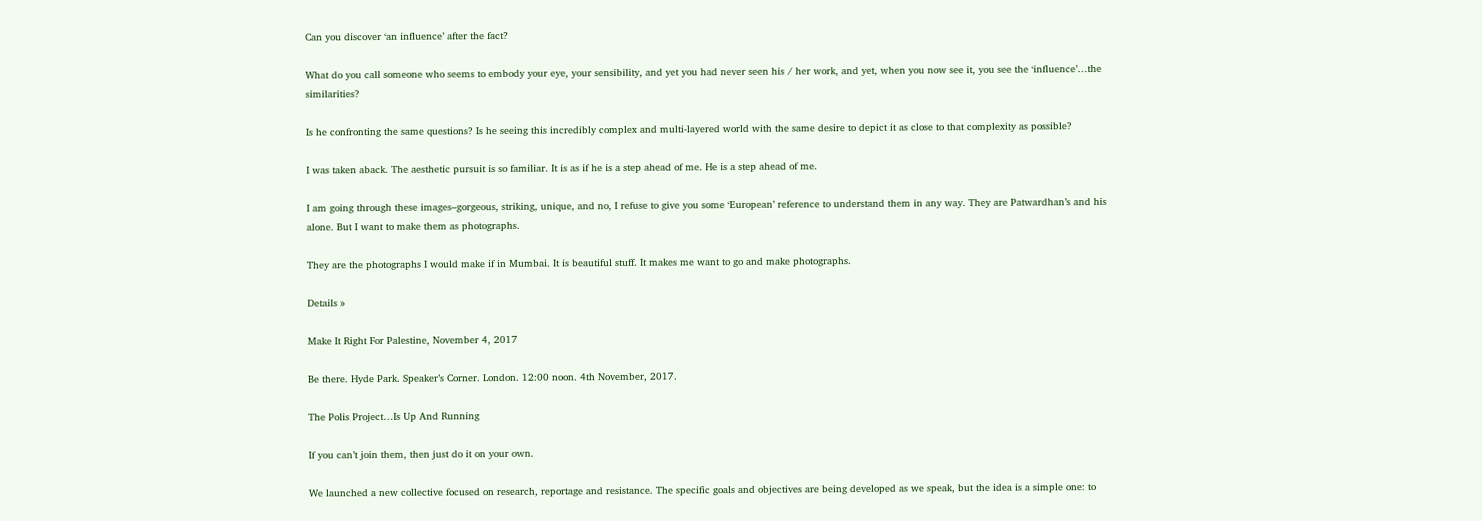Can you discover ‘an influence’ after the fact?

What do you call someone who seems to embody your eye, your sensibility, and yet you had never seen his / her work, and yet, when you now see it, you see the ‘influence’…the similarities?

Is he confronting the same questions? Is he seeing this incredibly complex and multi-layered world with the same desire to depict it as close to that complexity as possible?

I was taken aback. The aesthetic pursuit is so familiar. It is as if he is a step ahead of me. He is a step ahead of me.

I am going through these images–gorgeous, striking, unique, and no, I refuse to give you some ‘European’ reference to understand them in any way. They are Patwardhan’s and his alone. But I want to make them as photographs.

They are the photographs I would make if in Mumbai. It is beautiful stuff. It makes me want to go and make photographs.

Details »

Make It Right For Palestine, November 4, 2017

Be there. Hyde Park. Speaker’s Corner. London. 12:00 noon. 4th November, 2017.

The Polis Project…Is Up And Running

If you can’t join them, then just do it on your own.

We launched a new collective focused on research, reportage and resistance. The specific goals and objectives are being developed as we speak, but the idea is a simple one: to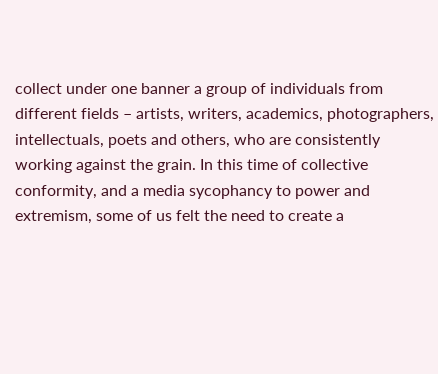collect under one banner a group of individuals from different fields – artists, writers, academics, photographers, intellectuals, poets and others, who are consistently working against the grain. In this time of collective conformity, and a media sycophancy to power and extremism, some of us felt the need to create a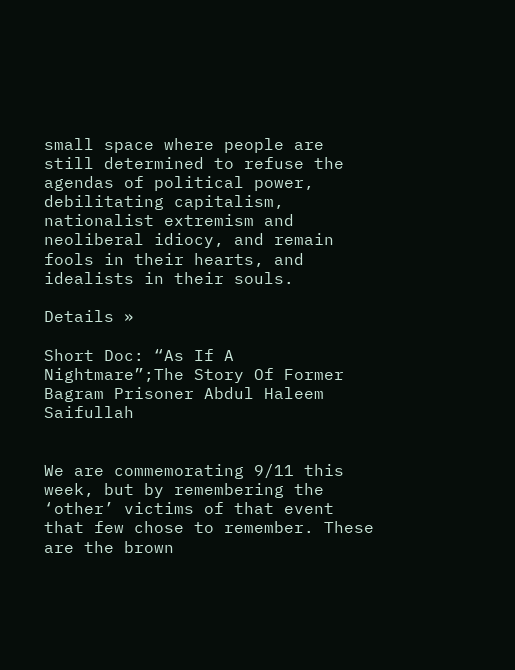small space where people are still determined to refuse the agendas of political power, debilitating capitalism, nationalist extremism and neoliberal idiocy, and remain fools in their hearts, and idealists in their souls.

Details »

Short Doc: “As If A Nightmare”;The Story Of Former Bagram Prisoner Abdul Haleem Saifullah


We are commemorating 9/11 this week, but by remembering the ‘other’ victims of that event that few chose to remember. These are the brown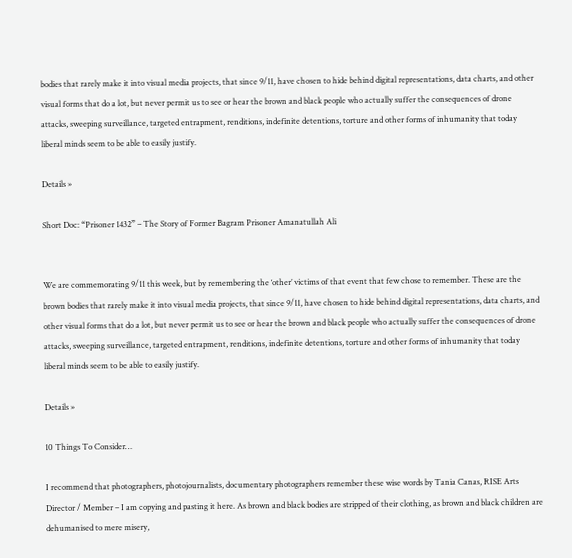bodies that rarely make it into visual media projects, that since 9/11, have chosen to hide behind digital representations, data charts, and other visual forms that do a lot, but never permit us to see or hear the brown and black people who actually suffer the consequences of drone attacks, sweeping surveillance, targeted entrapment, renditions, indefinite detentions, torture and other forms of inhumanity that today liberal minds seem to be able to easily justify.

Details »

Short Doc: “Prisoner 1432” – The Story of Former Bagram Prisoner Amanatullah Ali


We are commemorating 9/11 this week, but by remembering the ‘other’ victims of that event that few chose to remember. These are the brown bodies that rarely make it into visual media projects, that since 9/11, have chosen to hide behind digital representations, data charts, and other visual forms that do a lot, but never permit us to see or hear the brown and black people who actually suffer the consequences of drone attacks, sweeping surveillance, targeted entrapment, renditions, indefinite detentions, torture and other forms of inhumanity that today liberal minds seem to be able to easily justify.

Details »

10 Things To Consider…

I recommend that photographers, photojournalists, documentary photographers remember these wise words by Tania Canas, RISE Arts Director / Member – I am copying and pasting it here. As brown and black bodies are stripped of their clothing, as brown and black children are dehumanised to mere misery,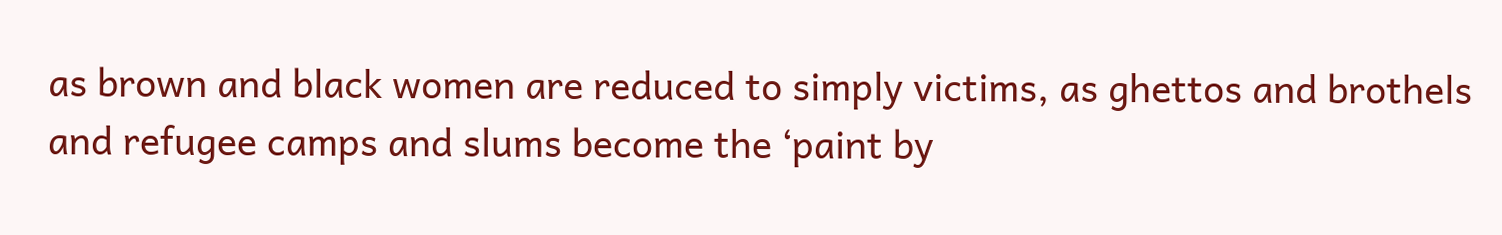as brown and black women are reduced to simply victims, as ghettos and brothels and refugee camps and slums become the ‘paint by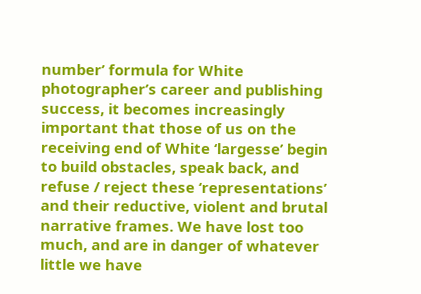number’ formula for White photographer’s career and publishing success, it becomes increasingly important that those of us on the receiving end of White ‘largesse’ begin to build obstacles, speak back, and refuse / reject these ‘representations’ and their reductive, violent and brutal narrative frames. We have lost too much, and are in danger of whatever little we have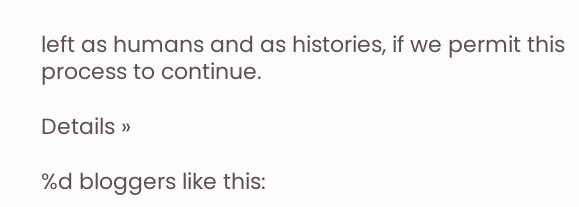left as humans and as histories, if we permit this process to continue.

Details »

%d bloggers like this: